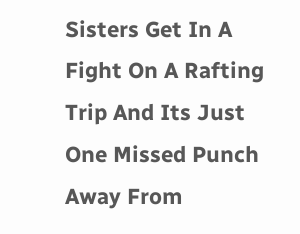Sisters Get In A Fight On A Rafting Trip And Its Just One Missed Punch Away From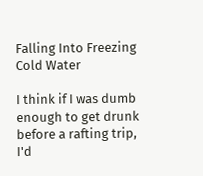Falling Into Freezing Cold Water

I think if I was dumb enough to get drunk before a rafting trip, I'd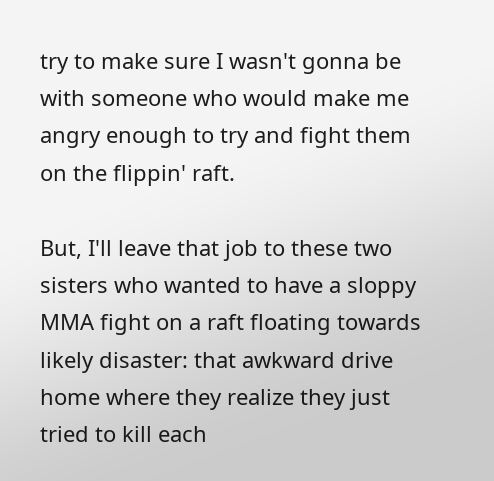try to make sure I wasn't gonna be with someone who would make me angry enough to try and fight them on the flippin' raft.

But, I'll leave that job to these two sisters who wanted to have a sloppy MMA fight on a raft floating towards likely disaster: that awkward drive home where they realize they just tried to kill each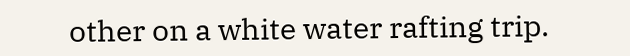other on a white water rafting trip.